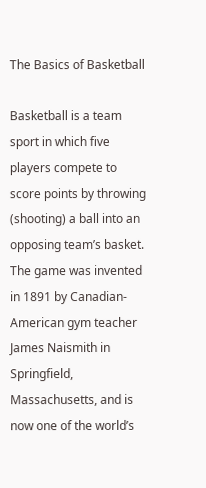The Basics of Basketball

Basketball is a team sport in which five players compete to score points by throwing (shooting) a ball into an opposing team’s basket. The game was invented in 1891 by Canadian-American gym teacher James Naismith in Springfield, Massachusetts, and is now one of the world’s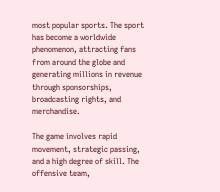most popular sports. The sport has become a worldwide phenomenon, attracting fans from around the globe and generating millions in revenue through sponsorships, broadcasting rights, and merchandise.

The game involves rapid movement, strategic passing, and a high degree of skill. The offensive team,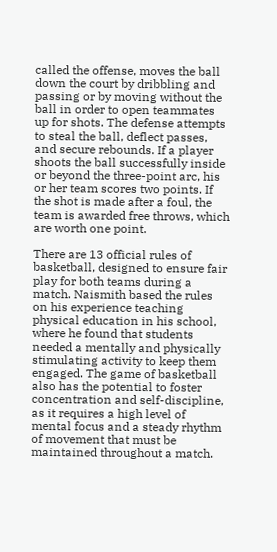called the offense, moves the ball down the court by dribbling and passing or by moving without the ball in order to open teammates up for shots. The defense attempts to steal the ball, deflect passes, and secure rebounds. If a player shoots the ball successfully inside or beyond the three-point arc, his or her team scores two points. If the shot is made after a foul, the team is awarded free throws, which are worth one point.

There are 13 official rules of basketball, designed to ensure fair play for both teams during a match. Naismith based the rules on his experience teaching physical education in his school, where he found that students needed a mentally and physically stimulating activity to keep them engaged. The game of basketball also has the potential to foster concentration and self-discipline, as it requires a high level of mental focus and a steady rhythm of movement that must be maintained throughout a match.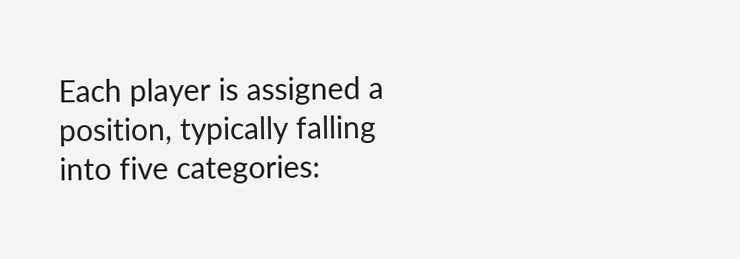Each player is assigned a position, typically falling into five categories: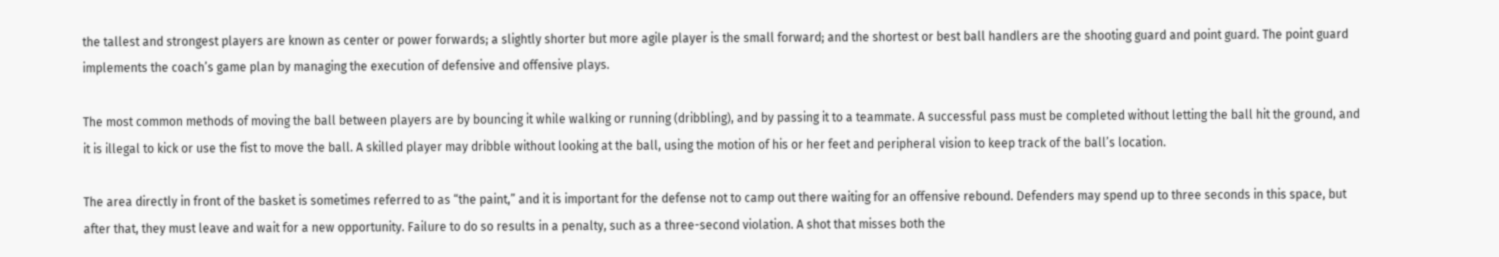the tallest and strongest players are known as center or power forwards; a slightly shorter but more agile player is the small forward; and the shortest or best ball handlers are the shooting guard and point guard. The point guard implements the coach’s game plan by managing the execution of defensive and offensive plays.

The most common methods of moving the ball between players are by bouncing it while walking or running (dribbling), and by passing it to a teammate. A successful pass must be completed without letting the ball hit the ground, and it is illegal to kick or use the fist to move the ball. A skilled player may dribble without looking at the ball, using the motion of his or her feet and peripheral vision to keep track of the ball’s location.

The area directly in front of the basket is sometimes referred to as “the paint,” and it is important for the defense not to camp out there waiting for an offensive rebound. Defenders may spend up to three seconds in this space, but after that, they must leave and wait for a new opportunity. Failure to do so results in a penalty, such as a three-second violation. A shot that misses both the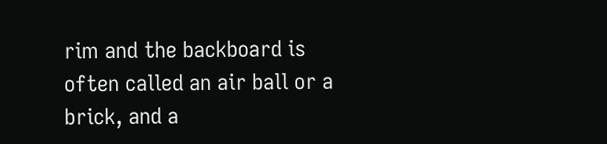rim and the backboard is often called an air ball or a brick, and a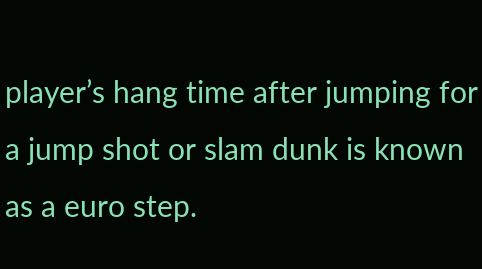player’s hang time after jumping for a jump shot or slam dunk is known as a euro step.